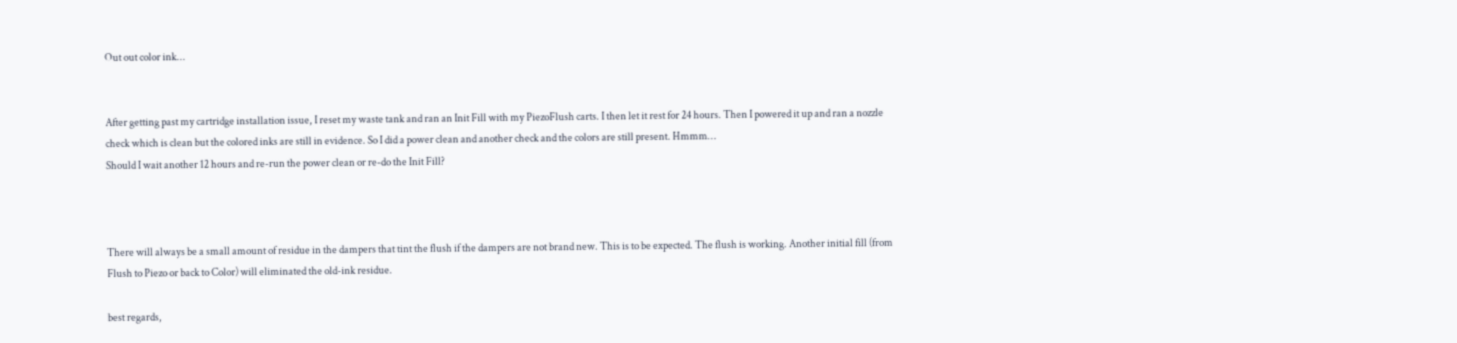Out out color ink...


After getting past my cartridge installation issue, I reset my waste tank and ran an Init Fill with my PiezoFlush carts. I then let it rest for 24 hours. Then I powered it up and ran a nozzle check which is clean but the colored inks are still in evidence. So I did a power clean and another check and the colors are still present. Hmmm…
Should I wait another 12 hours and re-run the power clean or re-do the Init Fill?



There will always be a small amount of residue in the dampers that tint the flush if the dampers are not brand new. This is to be expected. The flush is working. Another initial fill (from Flush to Piezo or back to Color) will eliminated the old-ink residue.

best regards,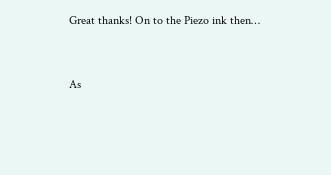Great thanks! On to the Piezo ink then…


As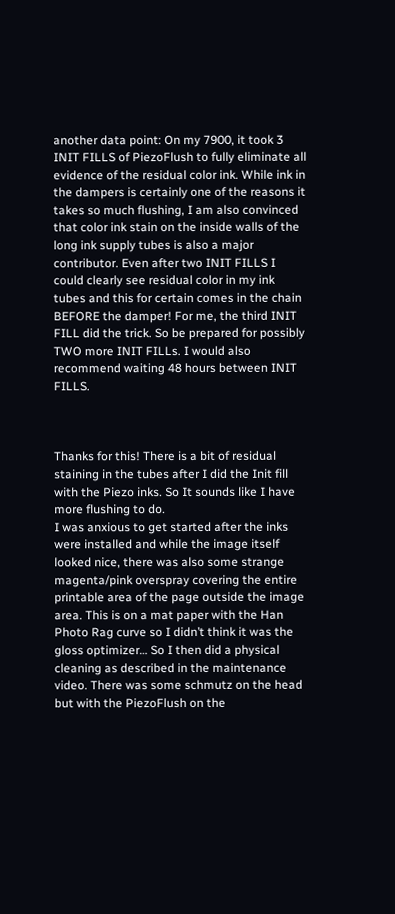another data point: On my 7900, it took 3 INIT FILLS of PiezoFlush to fully eliminate all evidence of the residual color ink. While ink in the dampers is certainly one of the reasons it takes so much flushing, I am also convinced that color ink stain on the inside walls of the long ink supply tubes is also a major contributor. Even after two INIT FILLS I could clearly see residual color in my ink tubes and this for certain comes in the chain BEFORE the damper! For me, the third INIT FILL did the trick. So be prepared for possibly TWO more INIT FILLs. I would also recommend waiting 48 hours between INIT FILLS.



Thanks for this! There is a bit of residual staining in the tubes after I did the Init fill with the Piezo inks. So It sounds like I have more flushing to do.
I was anxious to get started after the inks were installed and while the image itself looked nice, there was also some strange magenta/pink overspray covering the entire printable area of the page outside the image area. This is on a mat paper with the Han Photo Rag curve so I didn’t think it was the gloss optimizer… So I then did a physical cleaning as described in the maintenance video. There was some schmutz on the head but with the PiezoFlush on the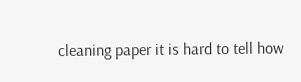cleaning paper it is hard to tell how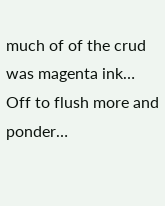much of of the crud was magenta ink…
Off to flush more and ponder…